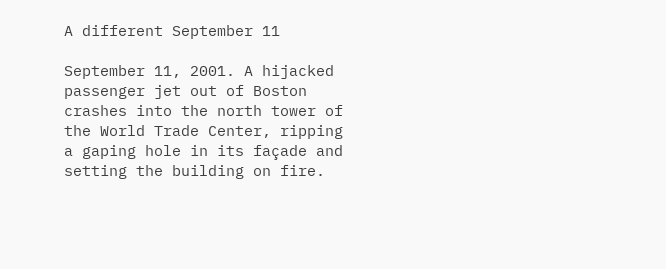A different September 11

September 11, 2001. A hijacked passenger jet out of Boston crashes into the north tower of the World Trade Center, ripping a gaping hole in its façade and setting the building on fire.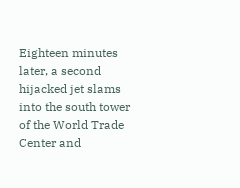Eighteen minutes later, a second hijacked jet slams into the south tower of the World Trade Center and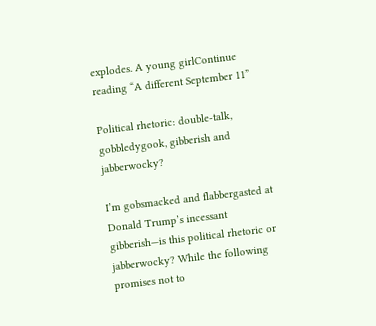explodes. A young girlContinue reading “A different September 11”

Political rhetoric: double-talk, gobbledygook, gibberish and jabberwocky?

I’m gobsmacked and flabbergasted at Donald Trump’s incessant gibberish—is this political rhetoric or jabberwocky? While the following promises not to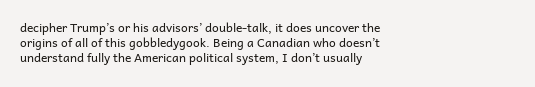decipher Trump’s or his advisors’ double-talk, it does uncover the origins of all of this gobbledygook. Being a Canadian who doesn’t understand fully the American political system, I don’t usually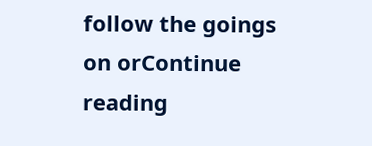follow the goings on orContinue reading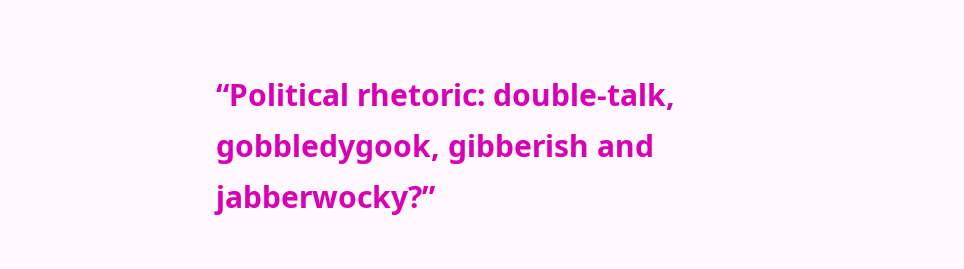“Political rhetoric: double-talk, gobbledygook, gibberish and jabberwocky?”